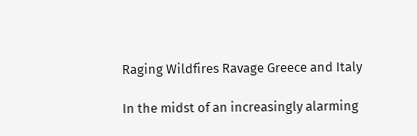Raging Wildfires Ravage Greece and Italy

In the midst of an increasingly alarming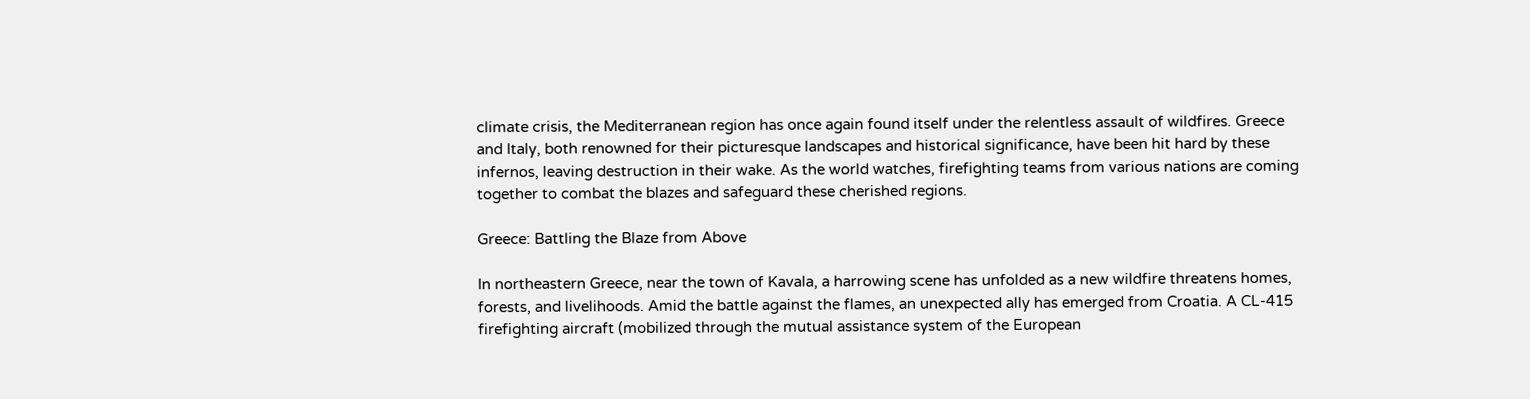climate crisis, the Mediterranean region has once again found itself under the relentless assault of wildfires. Greece and Italy, both renowned for their picturesque landscapes and historical significance, have been hit hard by these infernos, leaving destruction in their wake. As the world watches, firefighting teams from various nations are coming together to combat the blazes and safeguard these cherished regions.

Greece: Battling the Blaze from Above

In northeastern Greece, near the town of Kavala, a harrowing scene has unfolded as a new wildfire threatens homes, forests, and livelihoods. Amid the battle against the flames, an unexpected ally has emerged from Croatia. A CL-415 firefighting aircraft (mobilized through the mutual assistance system of the European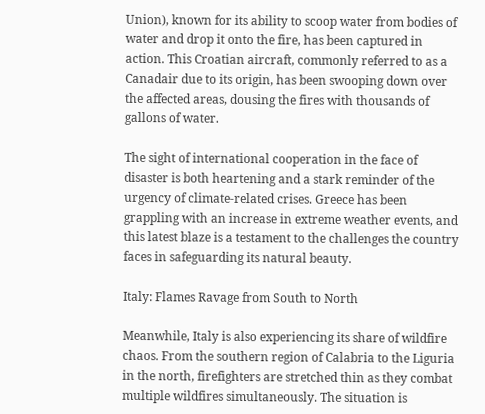Union), known for its ability to scoop water from bodies of water and drop it onto the fire, has been captured in action. This Croatian aircraft, commonly referred to as a Canadair due to its origin, has been swooping down over the affected areas, dousing the fires with thousands of gallons of water.

The sight of international cooperation in the face of disaster is both heartening and a stark reminder of the urgency of climate-related crises. Greece has been grappling with an increase in extreme weather events, and this latest blaze is a testament to the challenges the country faces in safeguarding its natural beauty.

Italy: Flames Ravage from South to North

Meanwhile, Italy is also experiencing its share of wildfire chaos. From the southern region of Calabria to the Liguria in the north, firefighters are stretched thin as they combat multiple wildfires simultaneously. The situation is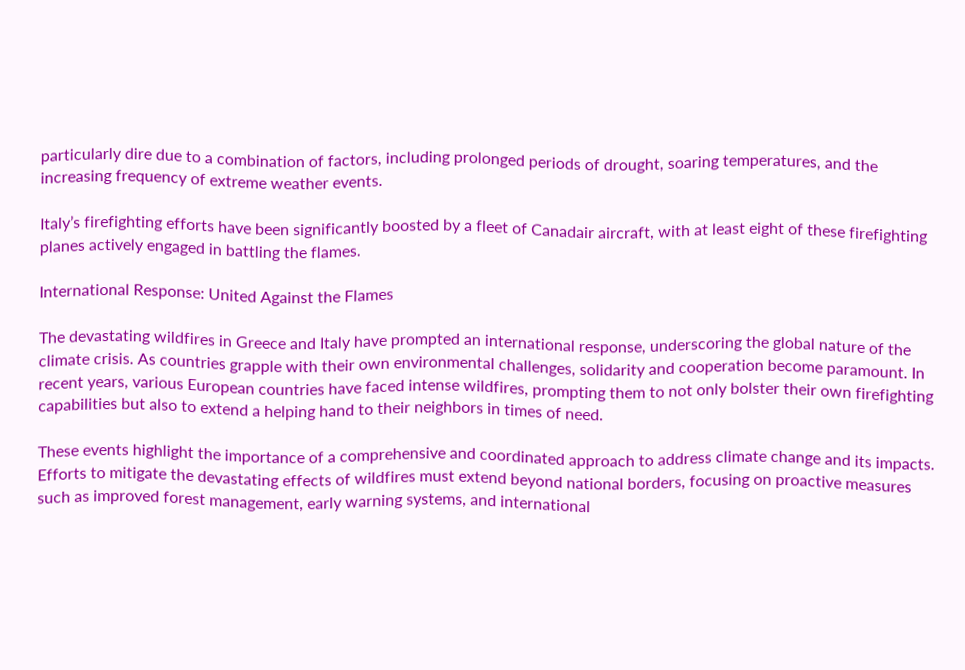particularly dire due to a combination of factors, including prolonged periods of drought, soaring temperatures, and the increasing frequency of extreme weather events.

Italy’s firefighting efforts have been significantly boosted by a fleet of Canadair aircraft, with at least eight of these firefighting planes actively engaged in battling the flames.

International Response: United Against the Flames

The devastating wildfires in Greece and Italy have prompted an international response, underscoring the global nature of the climate crisis. As countries grapple with their own environmental challenges, solidarity and cooperation become paramount. In recent years, various European countries have faced intense wildfires, prompting them to not only bolster their own firefighting capabilities but also to extend a helping hand to their neighbors in times of need.

These events highlight the importance of a comprehensive and coordinated approach to address climate change and its impacts. Efforts to mitigate the devastating effects of wildfires must extend beyond national borders, focusing on proactive measures such as improved forest management, early warning systems, and international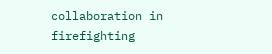collaboration in firefighting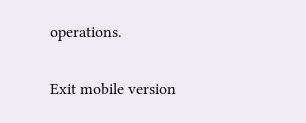operations.

Exit mobile version